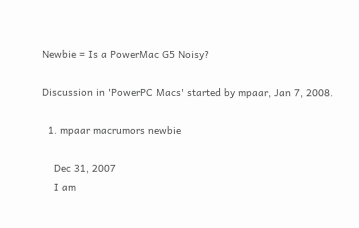Newbie = Is a PowerMac G5 Noisy?

Discussion in 'PowerPC Macs' started by mpaar, Jan 7, 2008.

  1. mpaar macrumors newbie

    Dec 31, 2007
    I am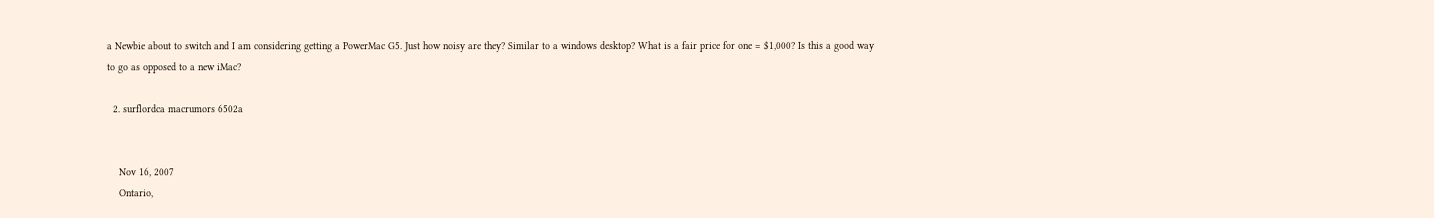a Newbie about to switch and I am considering getting a PowerMac G5. Just how noisy are they? Similar to a windows desktop? What is a fair price for one = $1,000? Is this a good way to go as opposed to a new iMac?

  2. surflordca macrumors 6502a


    Nov 16, 2007
    Ontario,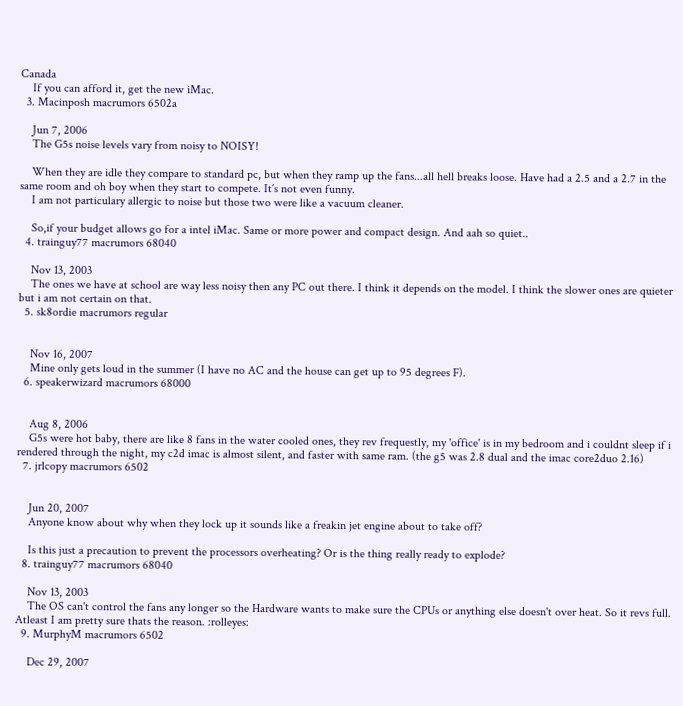Canada
    If you can afford it, get the new iMac.
  3. Macinposh macrumors 6502a

    Jun 7, 2006
    The G5s noise levels vary from noisy to NOISY!

    When they are idle they compare to standard pc, but when they ramp up the fans...all hell breaks loose. Have had a 2.5 and a 2.7 in the same room and oh boy when they start to compete. It´s not even funny.
    I am not particulary allergic to noise but those two were like a vacuum cleaner.

    So,if your budget allows go for a intel iMac. Same or more power and compact design. And aah so quiet..
  4. trainguy77 macrumors 68040

    Nov 13, 2003
    The ones we have at school are way less noisy then any PC out there. I think it depends on the model. I think the slower ones are quieter but i am not certain on that.
  5. sk8ordie macrumors regular


    Nov 16, 2007
    Mine only gets loud in the summer (I have no AC and the house can get up to 95 degrees F).
  6. speakerwizard macrumors 68000


    Aug 8, 2006
    G5s were hot baby, there are like 8 fans in the water cooled ones, they rev frequestly, my 'office' is in my bedroom and i couldnt sleep if i rendered through the night, my c2d imac is almost silent, and faster with same ram. (the g5 was 2.8 dual and the imac core2duo 2.16)
  7. jrlcopy macrumors 6502


    Jun 20, 2007
    Anyone know about why when they lock up it sounds like a freakin jet engine about to take off?

    Is this just a precaution to prevent the processors overheating? Or is the thing really ready to explode?
  8. trainguy77 macrumors 68040

    Nov 13, 2003
    The OS can't control the fans any longer so the Hardware wants to make sure the CPUs or anything else doesn't over heat. So it revs full. Atleast I am pretty sure thats the reason. :rolleyes:
  9. MurphyM macrumors 6502

    Dec 29, 2007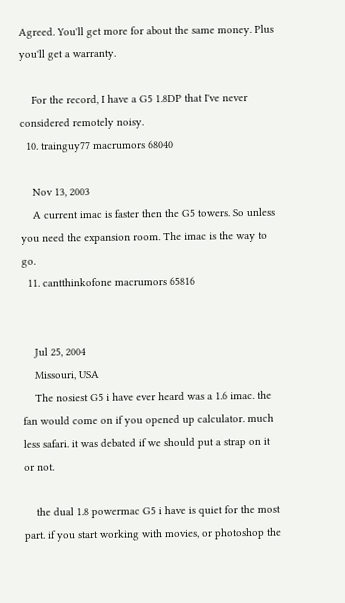Agreed. You'll get more for about the same money. Plus you'll get a warranty.

    For the record, I have a G5 1.8DP that I've never considered remotely noisy.
  10. trainguy77 macrumors 68040

    Nov 13, 2003
    A current imac is faster then the G5 towers. So unless you need the expansion room. The imac is the way to go.
  11. cantthinkofone macrumors 65816


    Jul 25, 2004
    Missouri, USA
    The nosiest G5 i have ever heard was a 1.6 imac. the fan would come on if you opened up calculator. much less safari. it was debated if we should put a strap on it or not.

    the dual 1.8 powermac G5 i have is quiet for the most part. if you start working with movies, or photoshop the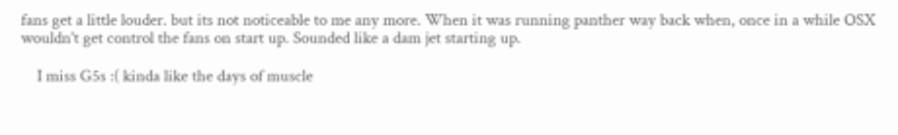fans get a little louder. but its not noticeable to me any more. When it was running panther way back when, once in a while OSX wouldn't get control the fans on start up. Sounded like a dam jet starting up.

    I miss G5s :( kinda like the days of muscle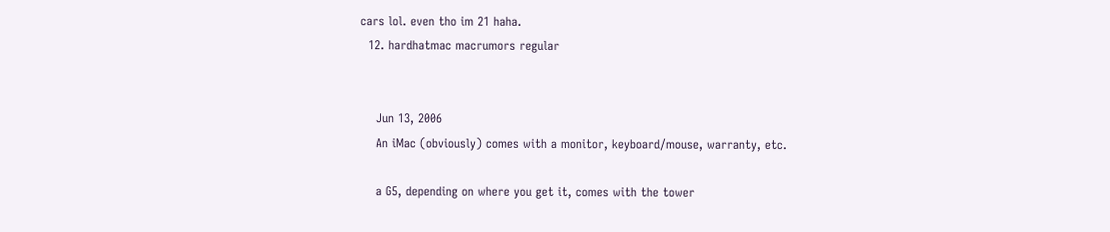cars lol. even tho im 21 haha.
  12. hardhatmac macrumors regular


    Jun 13, 2006
    An iMac (obviously) comes with a monitor, keyboard/mouse, warranty, etc.

    a G5, depending on where you get it, comes with the tower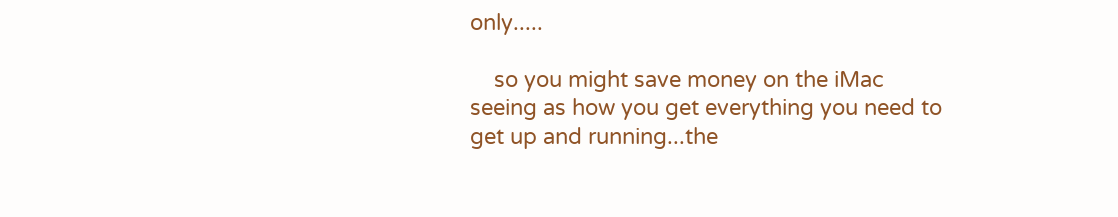only.....

    so you might save money on the iMac seeing as how you get everything you need to get up and running...the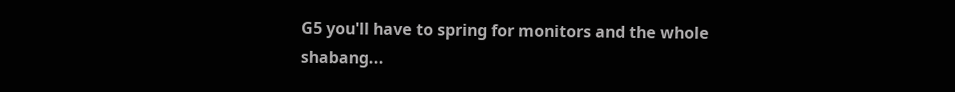G5 you'll have to spring for monitors and the whole shabang...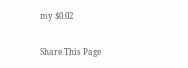my $0.02

Share This Page